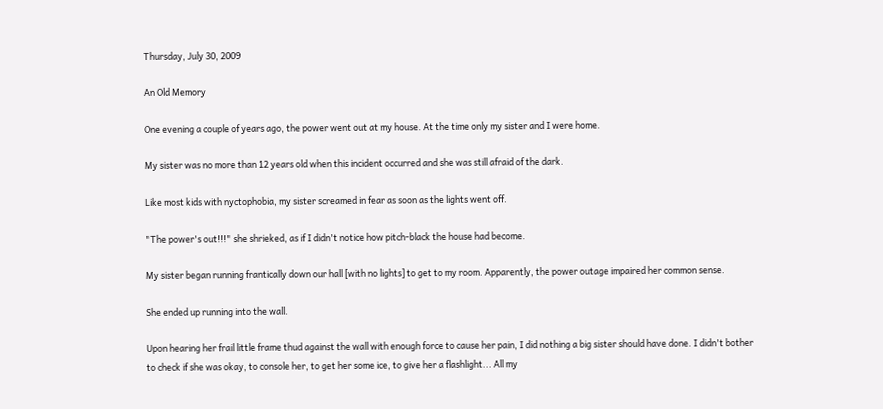Thursday, July 30, 2009

An Old Memory

One evening a couple of years ago, the power went out at my house. At the time only my sister and I were home.

My sister was no more than 12 years old when this incident occurred and she was still afraid of the dark.

Like most kids with nyctophobia, my sister screamed in fear as soon as the lights went off.

"The power's out!!!" she shrieked, as if I didn't notice how pitch-black the house had become.

My sister began running frantically down our hall [with no lights] to get to my room. Apparently, the power outage impaired her common sense.

She ended up running into the wall.

Upon hearing her frail little frame thud against the wall with enough force to cause her pain, I did nothing a big sister should have done. I didn't bother to check if she was okay, to console her, to get her some ice, to give her a flashlight... All my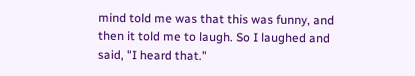mind told me was that this was funny, and then it told me to laugh. So I laughed and said, "I heard that."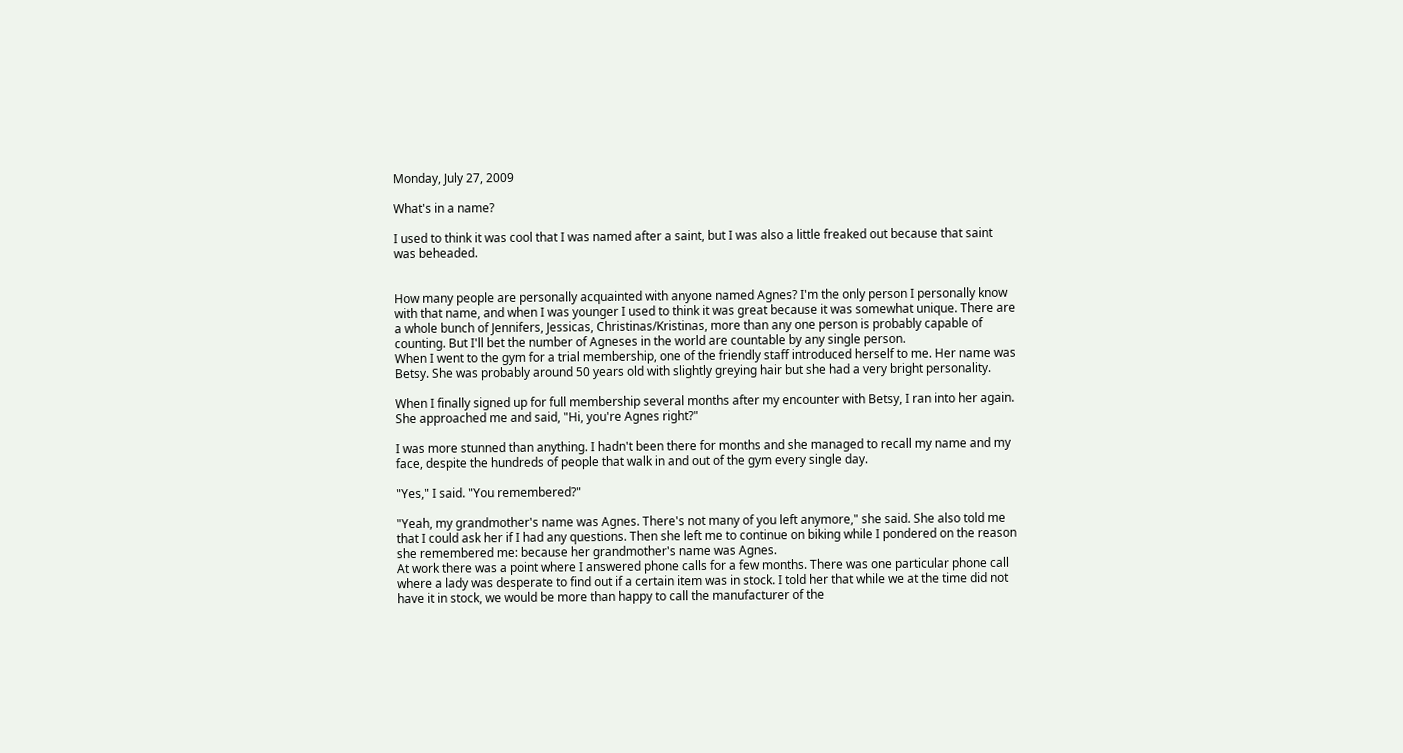Monday, July 27, 2009

What's in a name?

I used to think it was cool that I was named after a saint, but I was also a little freaked out because that saint was beheaded.


How many people are personally acquainted with anyone named Agnes? I'm the only person I personally know with that name, and when I was younger I used to think it was great because it was somewhat unique. There are a whole bunch of Jennifers, Jessicas, Christinas/Kristinas, more than any one person is probably capable of counting. But I'll bet the number of Agneses in the world are countable by any single person.
When I went to the gym for a trial membership, one of the friendly staff introduced herself to me. Her name was Betsy. She was probably around 50 years old with slightly greying hair but she had a very bright personality.

When I finally signed up for full membership several months after my encounter with Betsy, I ran into her again. She approached me and said, "Hi, you're Agnes right?"

I was more stunned than anything. I hadn't been there for months and she managed to recall my name and my face, despite the hundreds of people that walk in and out of the gym every single day.

"Yes," I said. "You remembered?"

"Yeah, my grandmother's name was Agnes. There's not many of you left anymore," she said. She also told me that I could ask her if I had any questions. Then she left me to continue on biking while I pondered on the reason she remembered me: because her grandmother's name was Agnes.
At work there was a point where I answered phone calls for a few months. There was one particular phone call where a lady was desperate to find out if a certain item was in stock. I told her that while we at the time did not have it in stock, we would be more than happy to call the manufacturer of the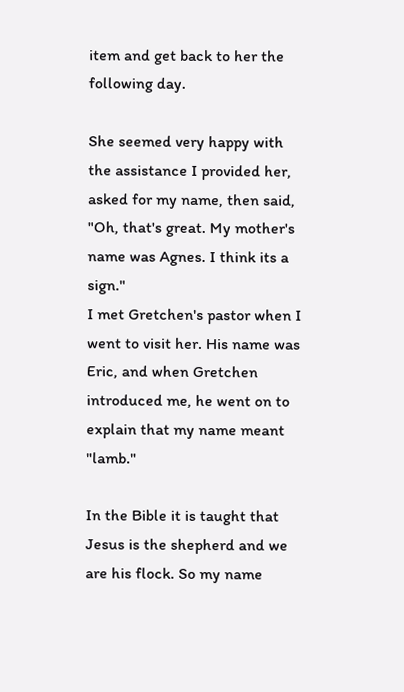item and get back to her the following day.

She seemed very happy with the assistance I provided her, asked for my name, then said, "Oh, that's great. My mother's name was Agnes. I think its a sign."
I met Gretchen's pastor when I went to visit her. His name was Eric, and when Gretchen introduced me, he went on to explain that my name meant "lamb."

In the Bible it is taught that Jesus is the shepherd and we are his flock. So my name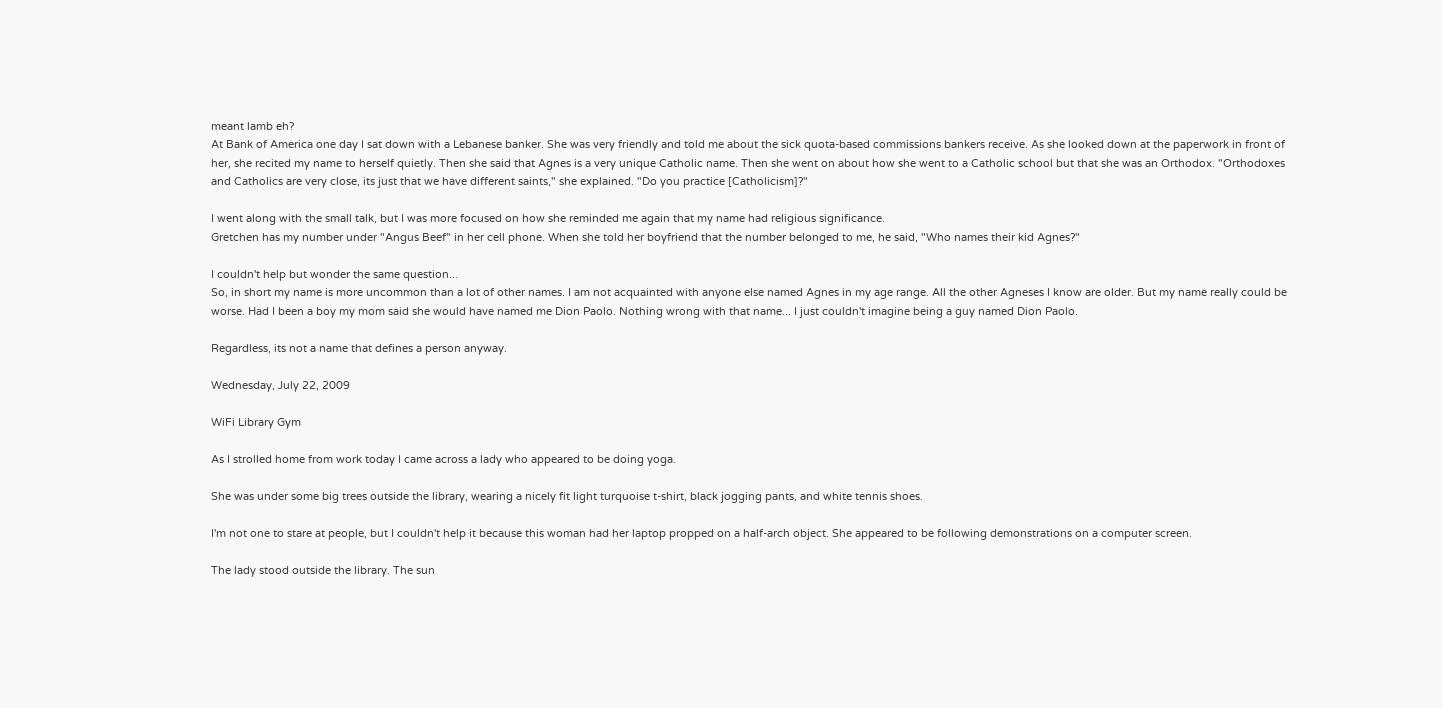meant lamb eh?
At Bank of America one day I sat down with a Lebanese banker. She was very friendly and told me about the sick quota-based commissions bankers receive. As she looked down at the paperwork in front of her, she recited my name to herself quietly. Then she said that Agnes is a very unique Catholic name. Then she went on about how she went to a Catholic school but that she was an Orthodox. "Orthodoxes and Catholics are very close, its just that we have different saints," she explained. "Do you practice [Catholicism]?"

I went along with the small talk, but I was more focused on how she reminded me again that my name had religious significance.
Gretchen has my number under "Angus Beef" in her cell phone. When she told her boyfriend that the number belonged to me, he said, "Who names their kid Agnes?"

I couldn't help but wonder the same question...
So, in short my name is more uncommon than a lot of other names. I am not acquainted with anyone else named Agnes in my age range. All the other Agneses I know are older. But my name really could be worse. Had I been a boy my mom said she would have named me Dion Paolo. Nothing wrong with that name... I just couldn't imagine being a guy named Dion Paolo.

Regardless, its not a name that defines a person anyway.

Wednesday, July 22, 2009

WiFi Library Gym

As I strolled home from work today I came across a lady who appeared to be doing yoga.

She was under some big trees outside the library, wearing a nicely fit light turquoise t-shirt, black jogging pants, and white tennis shoes.

I'm not one to stare at people, but I couldn't help it because this woman had her laptop propped on a half-arch object. She appeared to be following demonstrations on a computer screen.

The lady stood outside the library. The sun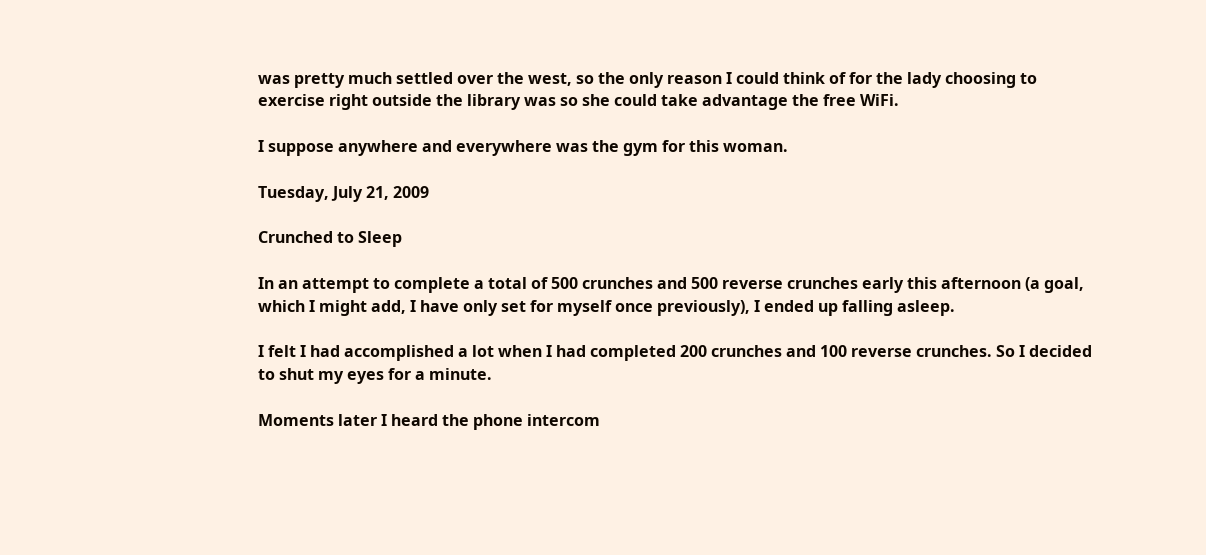was pretty much settled over the west, so the only reason I could think of for the lady choosing to exercise right outside the library was so she could take advantage the free WiFi.

I suppose anywhere and everywhere was the gym for this woman.

Tuesday, July 21, 2009

Crunched to Sleep

In an attempt to complete a total of 500 crunches and 500 reverse crunches early this afternoon (a goal, which I might add, I have only set for myself once previously), I ended up falling asleep.

I felt I had accomplished a lot when I had completed 200 crunches and 100 reverse crunches. So I decided to shut my eyes for a minute.

Moments later I heard the phone intercom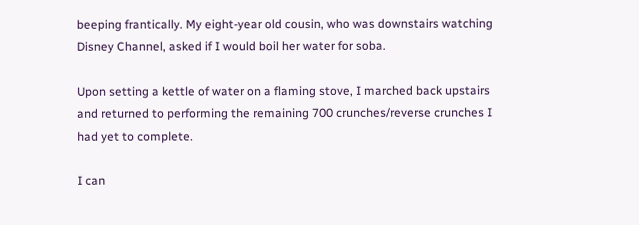beeping frantically. My eight-year old cousin, who was downstairs watching Disney Channel, asked if I would boil her water for soba.

Upon setting a kettle of water on a flaming stove, I marched back upstairs and returned to performing the remaining 700 crunches/reverse crunches I had yet to complete.

I can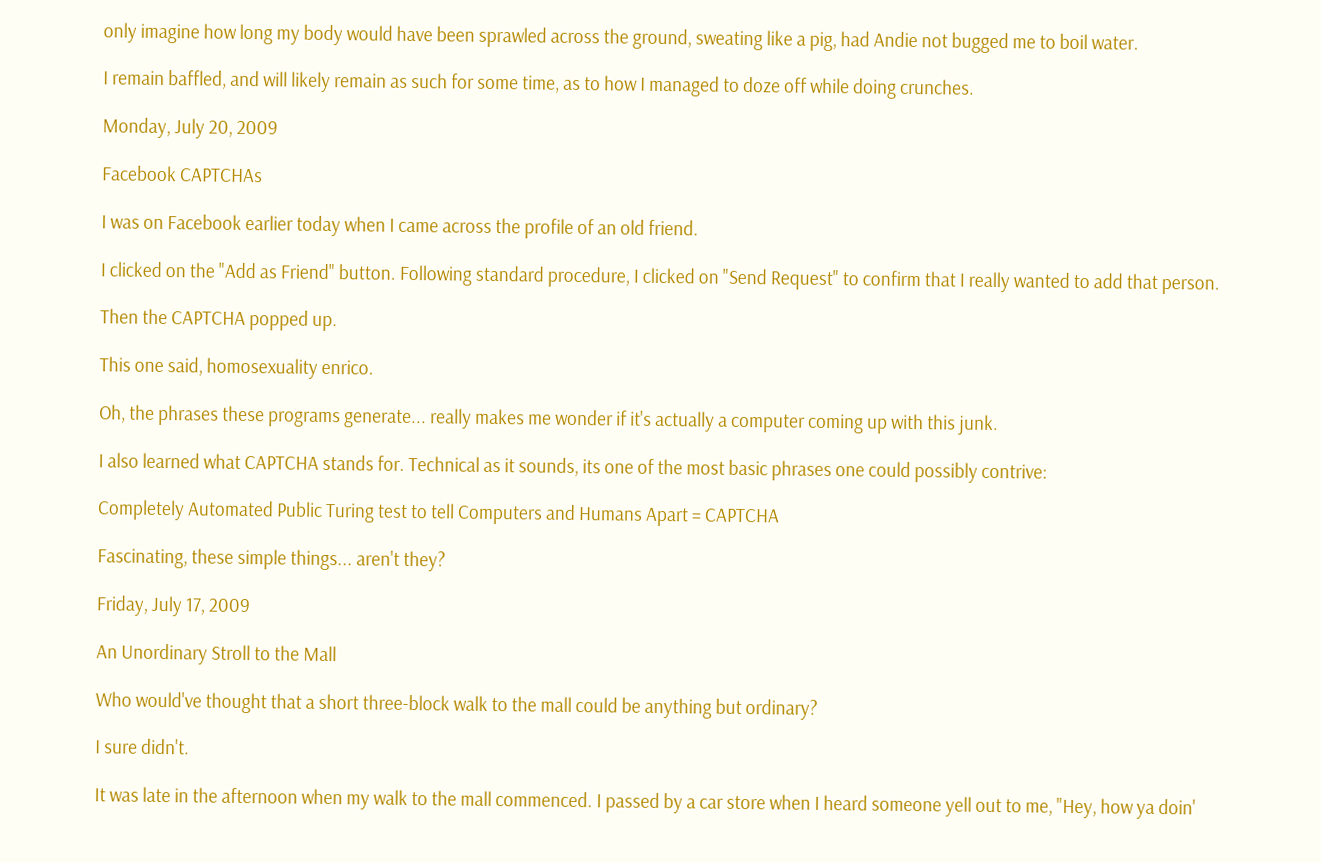only imagine how long my body would have been sprawled across the ground, sweating like a pig, had Andie not bugged me to boil water.

I remain baffled, and will likely remain as such for some time, as to how I managed to doze off while doing crunches.

Monday, July 20, 2009

Facebook CAPTCHAs

I was on Facebook earlier today when I came across the profile of an old friend.

I clicked on the "Add as Friend" button. Following standard procedure, I clicked on "Send Request" to confirm that I really wanted to add that person.

Then the CAPTCHA popped up.

This one said, homosexuality enrico.

Oh, the phrases these programs generate... really makes me wonder if it's actually a computer coming up with this junk.

I also learned what CAPTCHA stands for. Technical as it sounds, its one of the most basic phrases one could possibly contrive:

Completely Automated Public Turing test to tell Computers and Humans Apart = CAPTCHA

Fascinating, these simple things... aren't they?

Friday, July 17, 2009

An Unordinary Stroll to the Mall

Who would've thought that a short three-block walk to the mall could be anything but ordinary?

I sure didn't.

It was late in the afternoon when my walk to the mall commenced. I passed by a car store when I heard someone yell out to me, "Hey, how ya doin'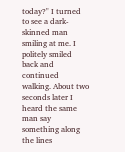today?" I turned to see a dark-skinned man smiling at me. I politely smiled back and continued walking. About two seconds later I heard the same man say something along the lines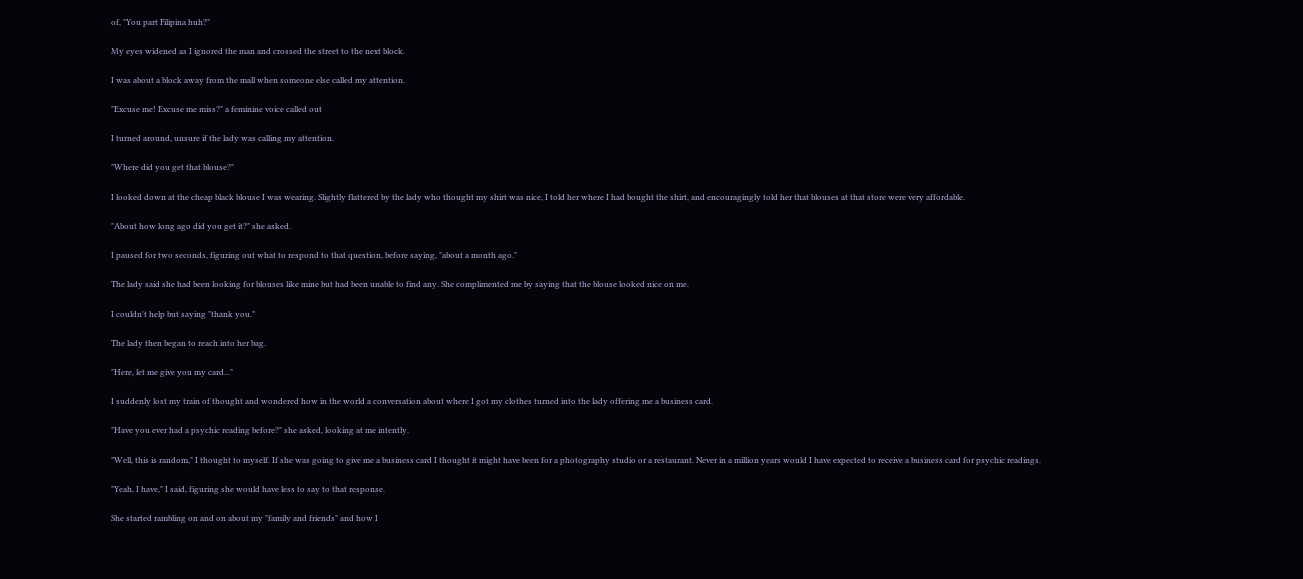of, "You part Filipina huh?"

My eyes widened as I ignored the man and crossed the street to the next block.

I was about a block away from the mall when someone else called my attention.

"Excuse me! Excuse me miss?" a feminine voice called out

I turned around, unsure if the lady was calling my attention.

"Where did you get that blouse?"

I looked down at the cheap black blouse I was wearing. Slightly flattered by the lady who thought my shirt was nice, I told her where I had bought the shirt, and encouragingly told her that blouses at that store were very affordable.

"About how long ago did you get it?" she asked.

I paused for two seconds, figuring out what to respond to that question, before saying, "about a month ago."

The lady said she had been looking for blouses like mine but had been unable to find any. She complimented me by saying that the blouse looked nice on me.

I couldn't help but saying "thank you."

The lady then began to reach into her bag.

"Here, let me give you my card..."

I suddenly lost my train of thought and wondered how in the world a conversation about where I got my clothes turned into the lady offering me a business card.

"Have you ever had a psychic reading before?" she asked, looking at me intently.

"Well, this is random," I thought to myself. If she was going to give me a business card I thought it might have been for a photography studio or a restaurant. Never in a million years would I have expected to receive a business card for psychic readings.

"Yeah, I have," I said, figuring she would have less to say to that response.

She started rambling on and on about my "family and friends" and how I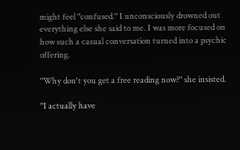might feel "confused." I unconsciously drowned out everything else she said to me. I was more focused on how such a casual conversation turned into a psychic offering.

"Why don't you get a free reading now?" she insisted.

"I actually have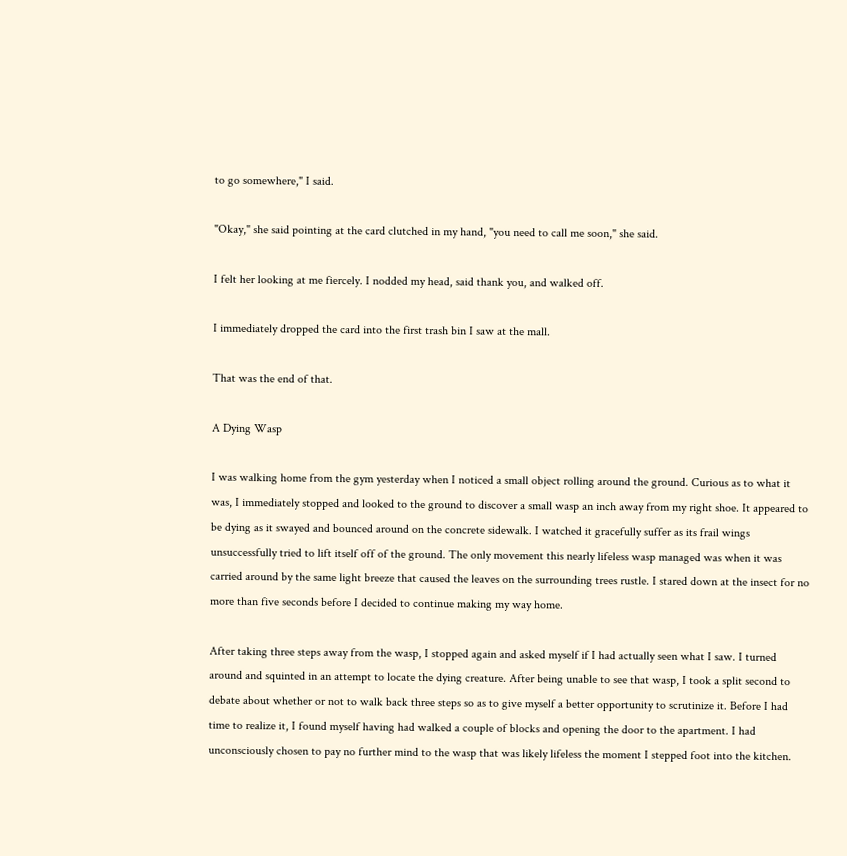to go somewhere," I said.

"Okay," she said pointing at the card clutched in my hand, "you need to call me soon," she said.

I felt her looking at me fiercely. I nodded my head, said thank you, and walked off.

I immediately dropped the card into the first trash bin I saw at the mall.

That was the end of that.

A Dying Wasp

I was walking home from the gym yesterday when I noticed a small object rolling around the ground. Curious as to what it was, I immediately stopped and looked to the ground to discover a small wasp an inch away from my right shoe. It appeared to be dying as it swayed and bounced around on the concrete sidewalk. I watched it gracefully suffer as its frail wings unsuccessfully tried to lift itself off of the ground. The only movement this nearly lifeless wasp managed was when it was carried around by the same light breeze that caused the leaves on the surrounding trees rustle. I stared down at the insect for no more than five seconds before I decided to continue making my way home.

After taking three steps away from the wasp, I stopped again and asked myself if I had actually seen what I saw. I turned around and squinted in an attempt to locate the dying creature. After being unable to see that wasp, I took a split second to debate about whether or not to walk back three steps so as to give myself a better opportunity to scrutinize it. Before I had time to realize it, I found myself having had walked a couple of blocks and opening the door to the apartment. I had unconsciously chosen to pay no further mind to the wasp that was likely lifeless the moment I stepped foot into the kitchen.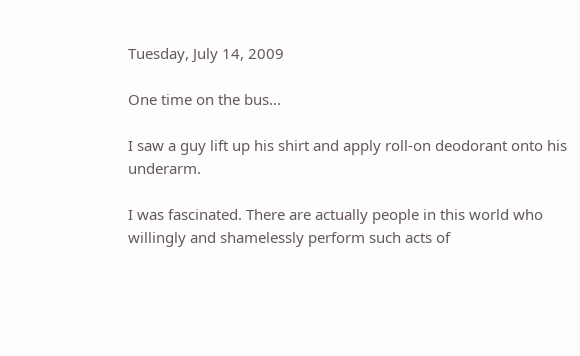Tuesday, July 14, 2009

One time on the bus...

I saw a guy lift up his shirt and apply roll-on deodorant onto his underarm.

I was fascinated. There are actually people in this world who willingly and shamelessly perform such acts of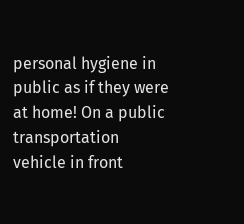personal hygiene in public as if they were at home! On a public transportation vehicle in front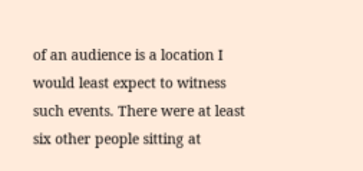of an audience is a location I would least expect to witness such events. There were at least six other people sitting at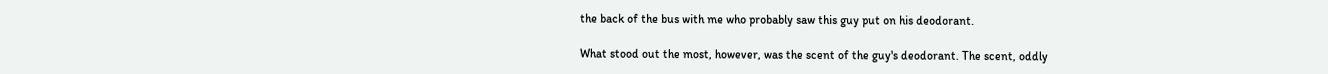the back of the bus with me who probably saw this guy put on his deodorant.

What stood out the most, however, was the scent of the guy's deodorant. The scent, oddly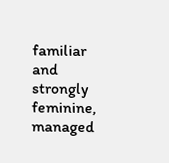familiar and strongly feminine, managed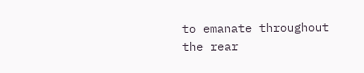to emanate throughout the rear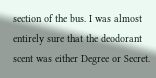section of the bus. I was almost entirely sure that the deodorant scent was either Degree or Secret.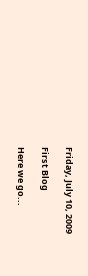Friday, July 10, 2009

First Blog

Here we go...